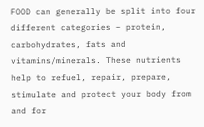FOOD can generally be split into four different categories – protein, carbohydrates, fats and vitamins/minerals. These nutrients help to refuel, repair, prepare, stimulate and protect your body from and for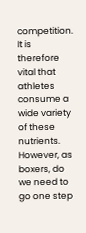competition. It is therefore vital that athletes consume a wide variety of these nutrients. However, as boxers, do we need to go one step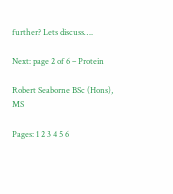further? Lets discuss….

Next: page 2 of 6 – Protein

Robert Seaborne BSc (Hons), MS

Pages: 1 2 3 4 5 6